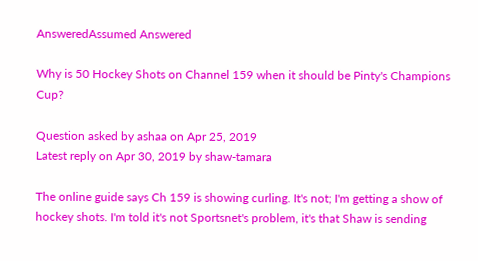AnsweredAssumed Answered

Why is 50 Hockey Shots on Channel 159 when it should be Pinty's Champions Cup?

Question asked by ashaa on Apr 25, 2019
Latest reply on Apr 30, 2019 by shaw-tamara

The online guide says Ch 159 is showing curling. It's not; I'm getting a show of hockey shots. I'm told it's not Sportsnet's problem, it's that Shaw is sending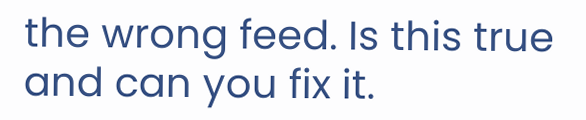the wrong feed. Is this true and can you fix it.